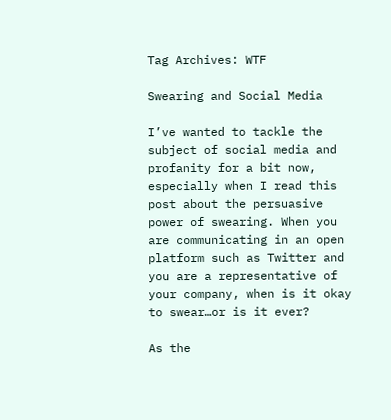Tag Archives: WTF

Swearing and Social Media

I’ve wanted to tackle the subject of social media and profanity for a bit now, especially when I read this post about the persuasive power of swearing. When you are communicating in an open platform such as Twitter and you are a representative of your company, when is it okay to swear…or is it ever?

As the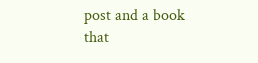post and a book that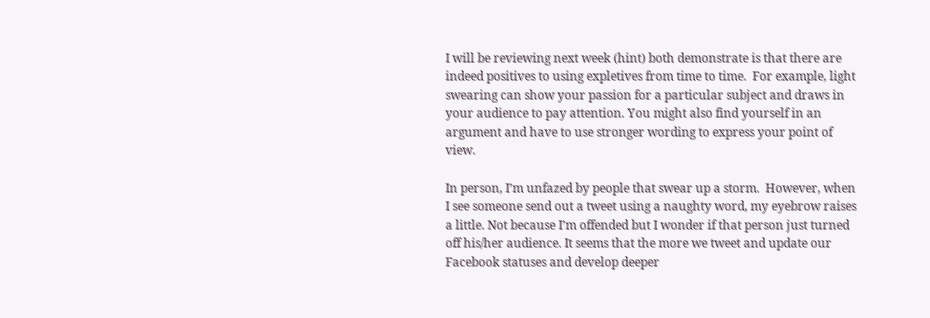I will be reviewing next week (hint) both demonstrate is that there are indeed positives to using expletives from time to time.  For example, light swearing can show your passion for a particular subject and draws in your audience to pay attention. You might also find yourself in an argument and have to use stronger wording to express your point of view.

In person, I’m unfazed by people that swear up a storm.  However, when I see someone send out a tweet using a naughty word, my eyebrow raises a little. Not because I’m offended but I wonder if that person just turned off his/her audience. It seems that the more we tweet and update our Facebook statuses and develop deeper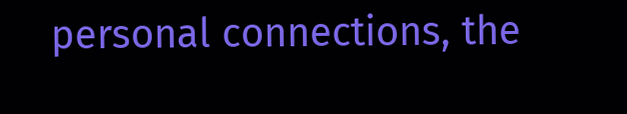personal connections, the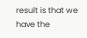result is that we have the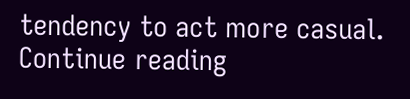tendency to act more casual. Continue reading